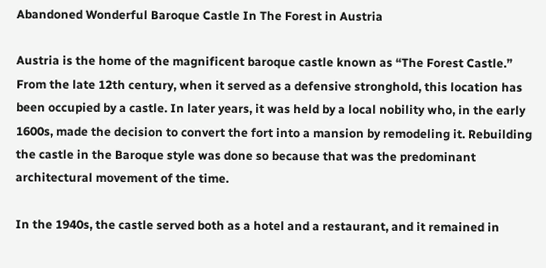Abandoned Wonderful Baroque Castle In The Forest in Austria

Austria is the home of the magnificent baroque castle known as “The Forest Castle.” From the late 12th century, when it served as a defensive stronghold, this location has been occupied by a castle. In later years, it was held by a local nobility who, in the early 1600s, made the decision to convert the fort into a mansion by remodeling it. Rebuilding the castle in the Baroque style was done so because that was the predominant architectural movement of the time.

In the 1940s, the castle served both as a hotel and a restaurant, and it remained in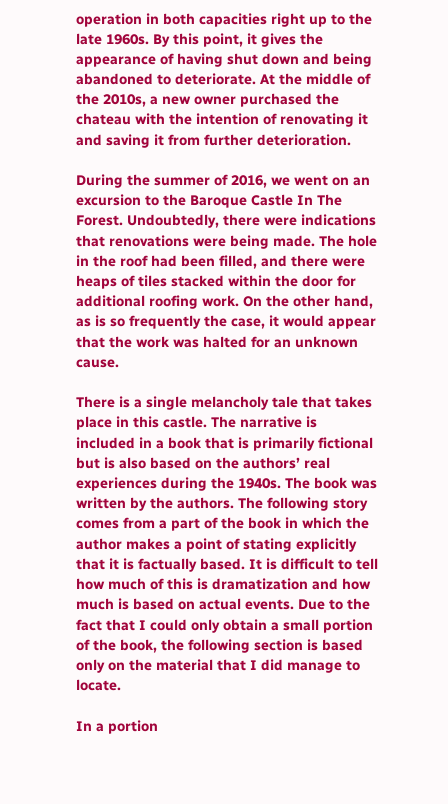operation in both capacities right up to the late 1960s. By this point, it gives the appearance of having shut down and being abandoned to deteriorate. At the middle of the 2010s, a new owner purchased the chateau with the intention of renovating it and saving it from further deterioration.

During the summer of 2016, we went on an excursion to the Baroque Castle In The Forest. Undoubtedly, there were indications that renovations were being made. The hole in the roof had been filled, and there were heaps of tiles stacked within the door for additional roofing work. On the other hand, as is so frequently the case, it would appear that the work was halted for an unknown cause.

There is a single melancholy tale that takes place in this castle. The narrative is included in a book that is primarily fictional but is also based on the authors’ real experiences during the 1940s. The book was written by the authors. The following story comes from a part of the book in which the author makes a point of stating explicitly that it is factually based. It is difficult to tell how much of this is dramatization and how much is based on actual events. Due to the fact that I could only obtain a small portion of the book, the following section is based only on the material that I did manage to locate.

In a portion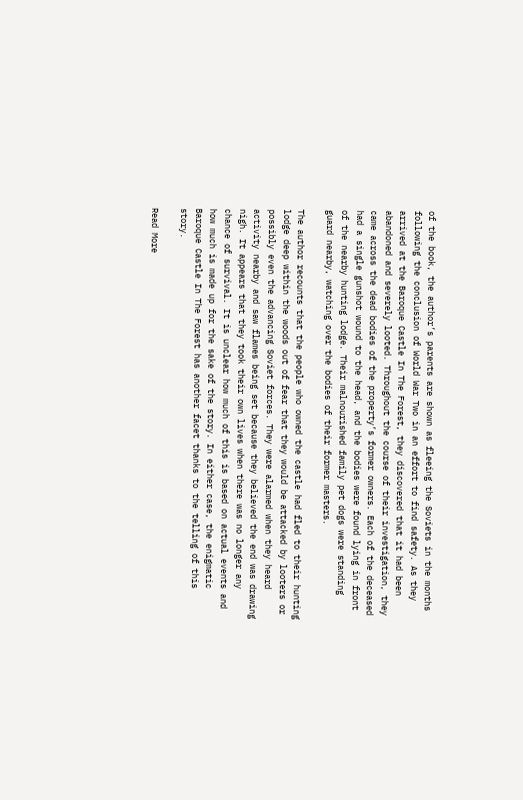of the book, the author’s parents are shown as fleeing the Soviets in the months following the conclusion of World War Two in an effort to find safety. As they arrived at the Baroque Castle In The Forest, they discovered that it had been abandoned and severely looted. Throughout the course of their investigation, they came across the dead bodies of the property’s former owners. Each of the deceased had a single gunshot wound to the head, and the bodies were found lying in front of the nearby hunting lodge. Their malnourished family pet dogs were standing guard nearby, watching over the bodies of their former masters.

The author recounts that the people who owned the castle had fled to their hunting lodge deep within the woods out of fear that they would be attacked by looters or possibly even the advancing Soviet forces. They were alarmed when they heard activity nearby and saw flames being set because they believed the end was drawing nigh. It appears that they took their own lives when there was no longer any chance of survival. It is unclear how much of this is based on actual events and how much is made up for the sake of the story. In either case, the enigmatic Baroque Castle In The Forest has another facet thanks to the telling of this story.

Read More